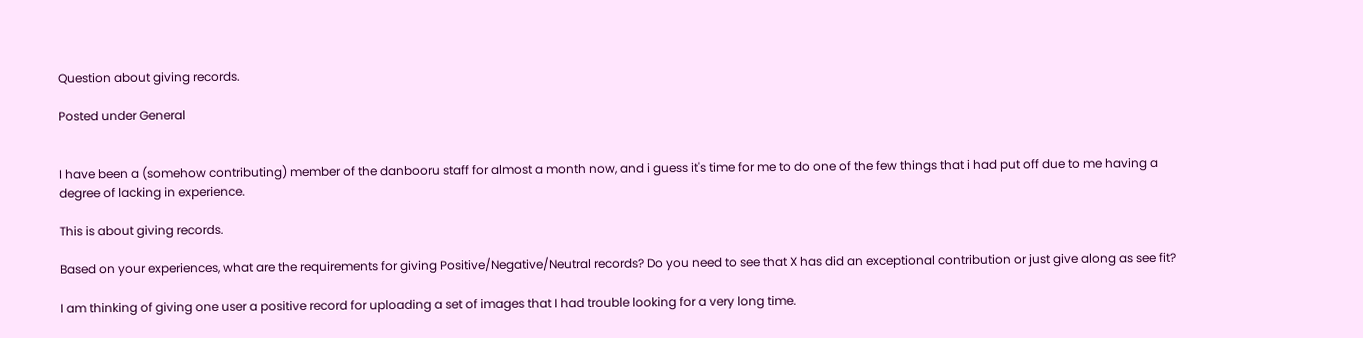Question about giving records.

Posted under General


I have been a (somehow contributing) member of the danbooru staff for almost a month now, and i guess it's time for me to do one of the few things that i had put off due to me having a degree of lacking in experience.

This is about giving records.

Based on your experiences, what are the requirements for giving Positive/Negative/Neutral records? Do you need to see that X has did an exceptional contribution or just give along as see fit?

I am thinking of giving one user a positive record for uploading a set of images that I had trouble looking for a very long time.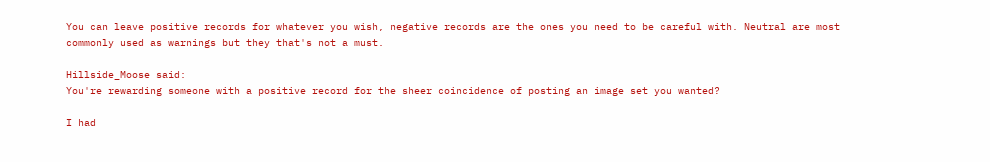You can leave positive records for whatever you wish, negative records are the ones you need to be careful with. Neutral are most commonly used as warnings but they that's not a must.

Hillside_Moose said:
You're rewarding someone with a positive record for the sheer coincidence of posting an image set you wanted?

I had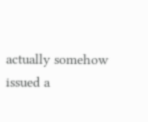actually somehow issued a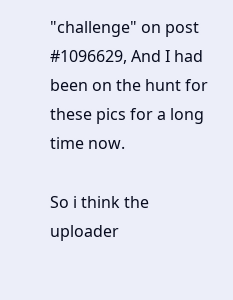"challenge" on post #1096629, And I had been on the hunt for these pics for a long time now.

So i think the uploader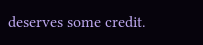deserves some credit.